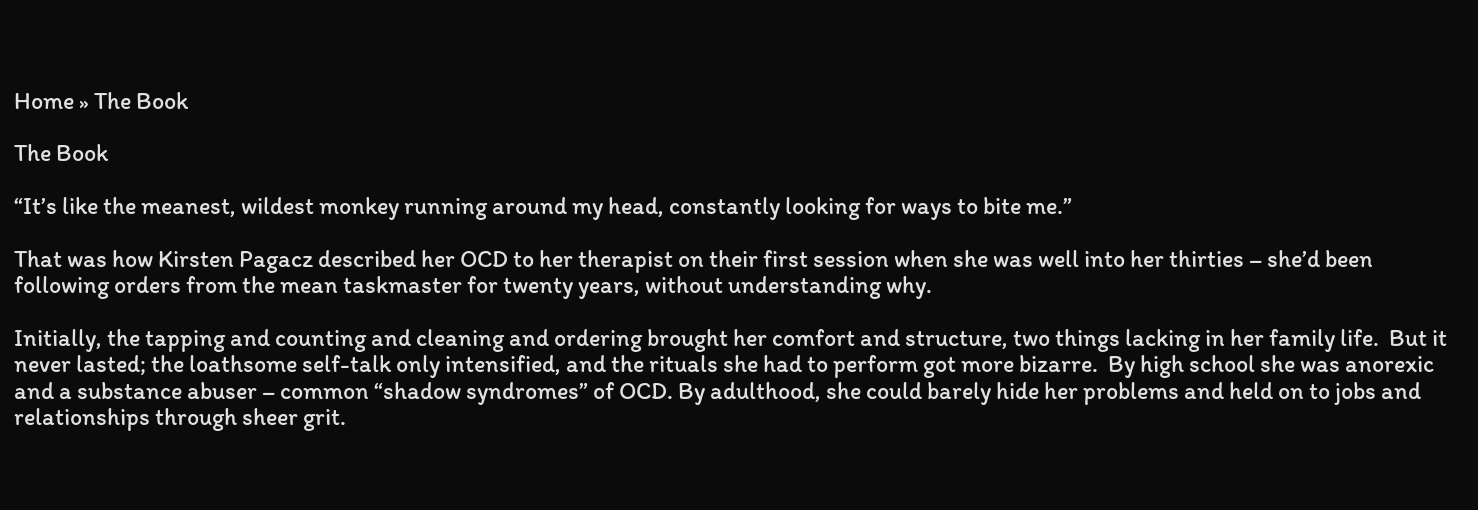Home » The Book

The Book

“It’s like the meanest, wildest monkey running around my head, constantly looking for ways to bite me.”

That was how Kirsten Pagacz described her OCD to her therapist on their first session when she was well into her thirties – she’d been following orders from the mean taskmaster for twenty years, without understanding why.

Initially, the tapping and counting and cleaning and ordering brought her comfort and structure, two things lacking in her family life.  But it never lasted; the loathsome self-talk only intensified, and the rituals she had to perform got more bizarre.  By high school she was anorexic and a substance abuser – common “shadow syndromes” of OCD. By adulthood, she could barely hide her problems and held on to jobs and relationships through sheer grit.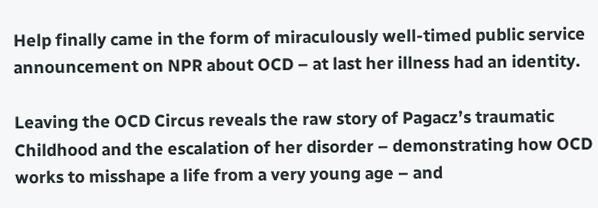Help finally came in the form of miraculously well-timed public service announcement on NPR about OCD – at last her illness had an identity.

Leaving the OCD Circus reveals the raw story of Pagacz’s traumatic Childhood and the escalation of her disorder – demonstrating how OCD works to misshape a life from a very young age – and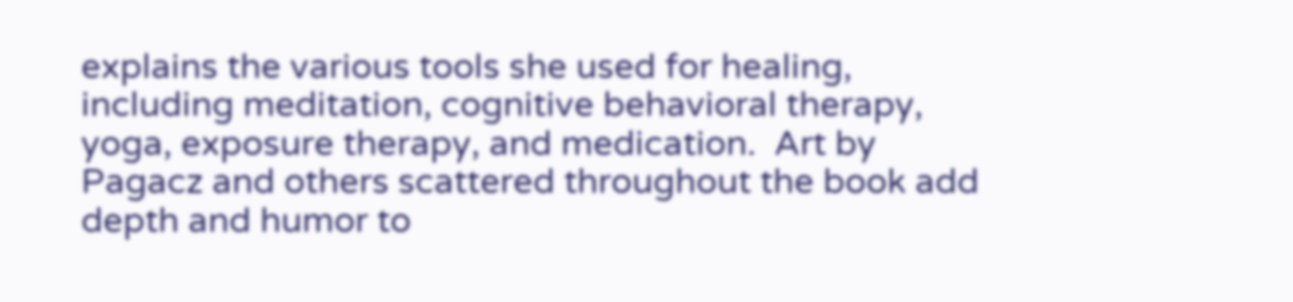explains the various tools she used for healing, including meditation, cognitive behavioral therapy, yoga, exposure therapy, and medication.  Art by Pagacz and others scattered throughout the book add depth and humor to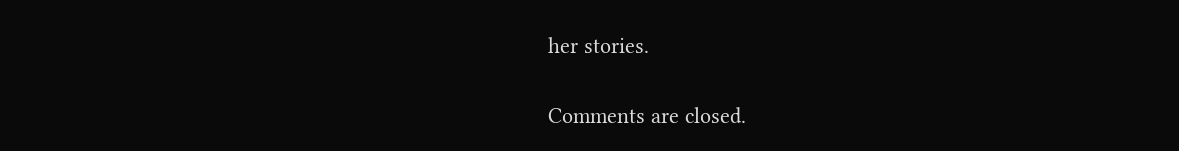her stories.

Comments are closed.